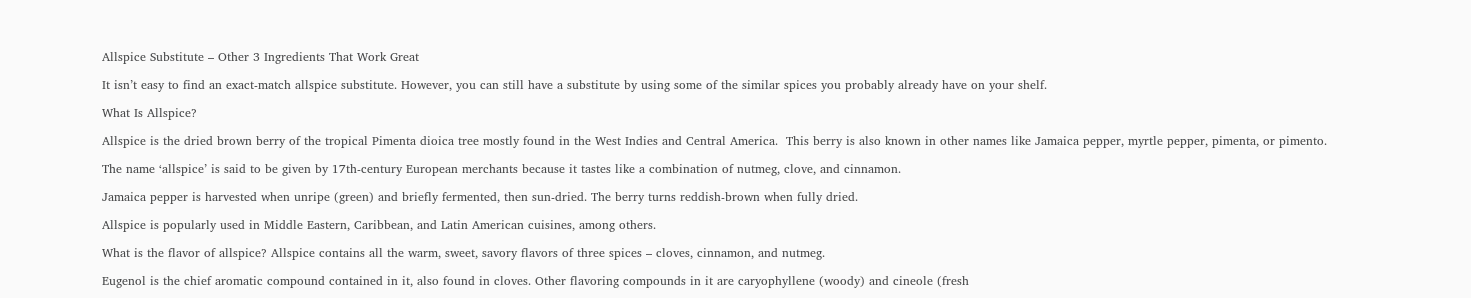Allspice Substitute – Other 3 Ingredients That Work Great

It isn’t easy to find an exact-match allspice substitute. However, you can still have a substitute by using some of the similar spices you probably already have on your shelf.

What Is Allspice?

Allspice is the dried brown berry of the tropical Pimenta dioica tree mostly found in the West Indies and Central America.  This berry is also known in other names like Jamaica pepper, myrtle pepper, pimenta, or pimento.

The name ‘allspice’ is said to be given by 17th-century European merchants because it tastes like a combination of nutmeg, clove, and cinnamon.

Jamaica pepper is harvested when unripe (green) and briefly fermented, then sun-dried. The berry turns reddish-brown when fully dried.

Allspice is popularly used in Middle Eastern, Caribbean, and Latin American cuisines, among others.

What is the flavor of allspice? Allspice contains all the warm, sweet, savory flavors of three spices – cloves, cinnamon, and nutmeg.

Eugenol is the chief aromatic compound contained in it, also found in cloves. Other flavoring compounds in it are caryophyllene (woody) and cineole (fresh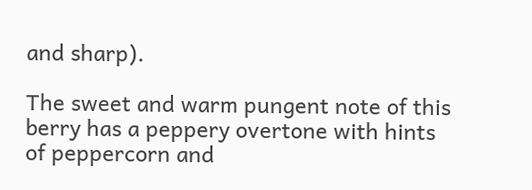and sharp).

The sweet and warm pungent note of this berry has a peppery overtone with hints of peppercorn and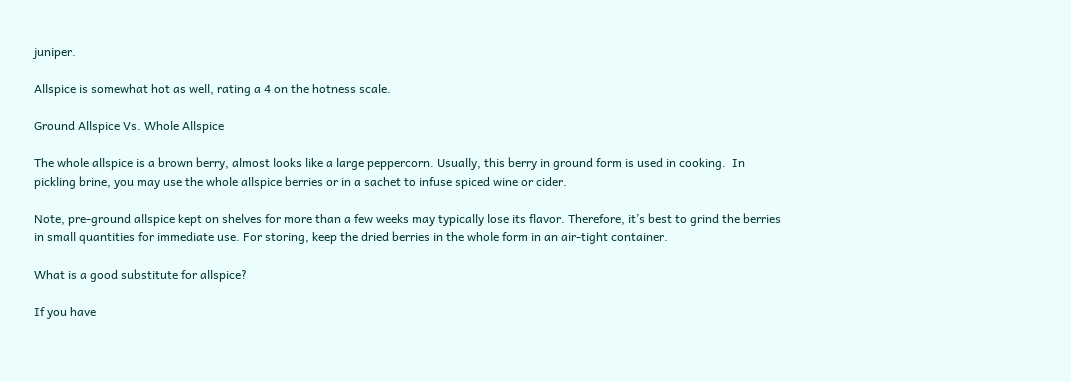juniper.

Allspice is somewhat hot as well, rating a 4 on the hotness scale.

Ground Allspice Vs. Whole Allspice

The whole allspice is a brown berry, almost looks like a large peppercorn. Usually, this berry in ground form is used in cooking.  In pickling brine, you may use the whole allspice berries or in a sachet to infuse spiced wine or cider.

Note, pre-ground allspice kept on shelves for more than a few weeks may typically lose its flavor. Therefore, it’s best to grind the berries in small quantities for immediate use. For storing, keep the dried berries in the whole form in an air-tight container.

What is a good substitute for allspice?

If you have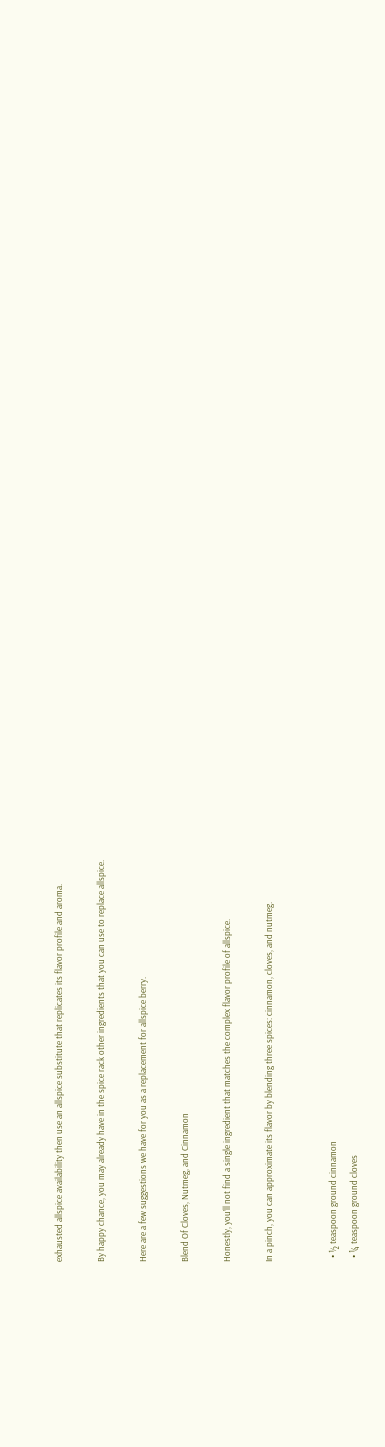exhausted allspice availability then use an allspice substitute that replicates its flavor profile and aroma.

By happy chance, you may already have in the spice rack other ingredients that you can use to replace allspice.

Here are a few suggestions we have for you as a replacement for allspice berry.

Blend Of Cloves, Nutmeg, and Cinnamon

Honestly, you’ll not find a single ingredient that matches the complex flavor profile of allspice.

In a pinch, you can approximate its flavor by blending three spices: cinnamon, cloves, and nutmeg.


  • ½ teaspoon ground cinnamon
  • ¼ teaspoon ground cloves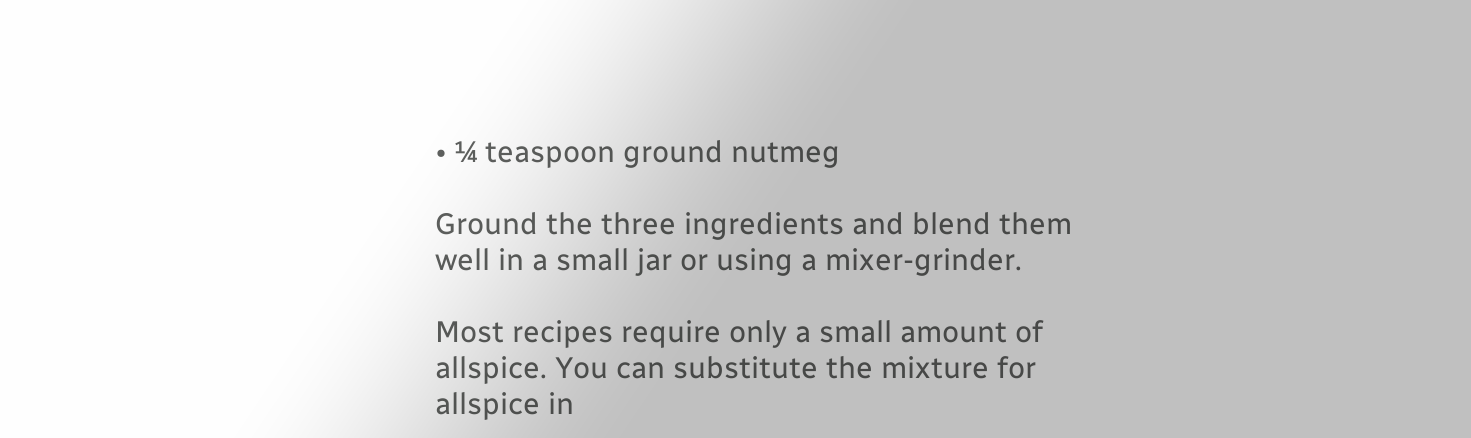• ¼ teaspoon ground nutmeg

Ground the three ingredients and blend them well in a small jar or using a mixer-grinder.

Most recipes require only a small amount of allspice. You can substitute the mixture for allspice in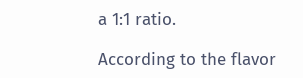a 1:1 ratio.

According to the flavor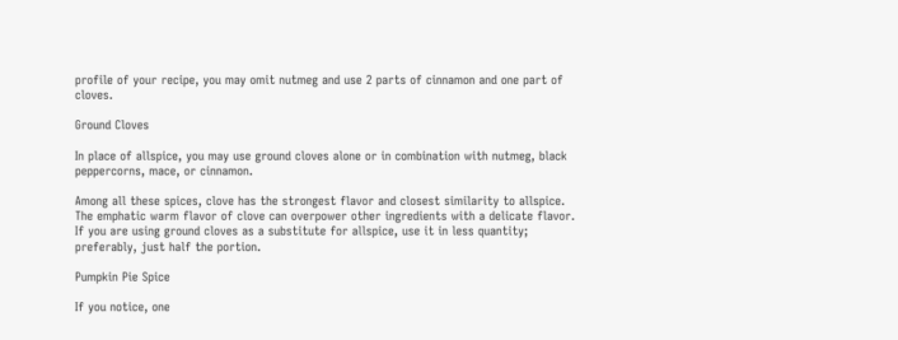profile of your recipe, you may omit nutmeg and use 2 parts of cinnamon and one part of cloves.

Ground Cloves

In place of allspice, you may use ground cloves alone or in combination with nutmeg, black peppercorns, mace, or cinnamon.

Among all these spices, clove has the strongest flavor and closest similarity to allspice. The emphatic warm flavor of clove can overpower other ingredients with a delicate flavor. If you are using ground cloves as a substitute for allspice, use it in less quantity; preferably, just half the portion.

Pumpkin Pie Spice

If you notice, one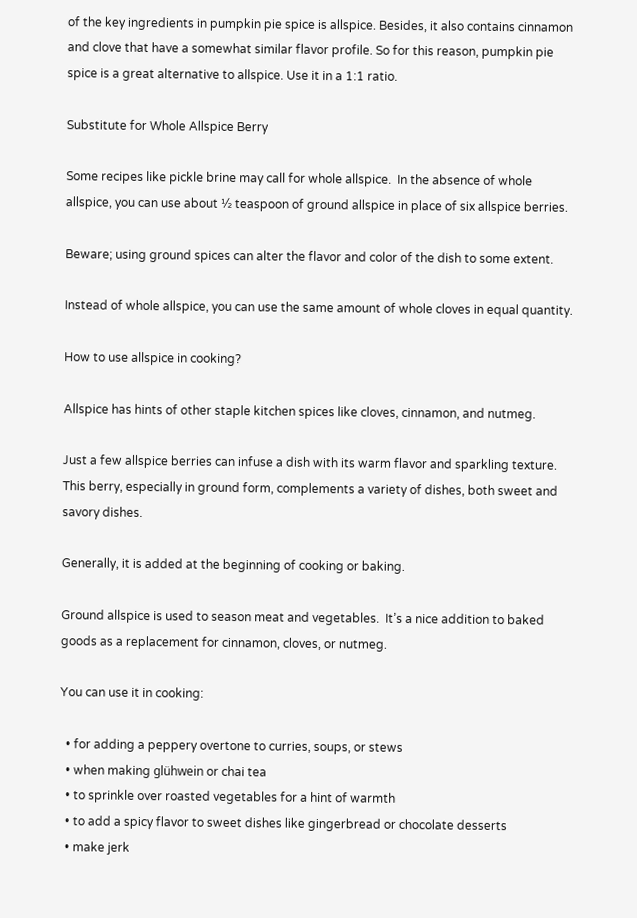of the key ingredients in pumpkin pie spice is allspice. Besides, it also contains cinnamon and clove that have a somewhat similar flavor profile. So for this reason, pumpkin pie spice is a great alternative to allspice. Use it in a 1:1 ratio.

Substitute for Whole Allspice Berry

Some recipes like pickle brine may call for whole allspice.  In the absence of whole allspice, you can use about ½ teaspoon of ground allspice in place of six allspice berries.

Beware; using ground spices can alter the flavor and color of the dish to some extent.

Instead of whole allspice, you can use the same amount of whole cloves in equal quantity.

How to use allspice in cooking?

Allspice has hints of other staple kitchen spices like cloves, cinnamon, and nutmeg.

Just a few allspice berries can infuse a dish with its warm flavor and sparkling texture. This berry, especially in ground form, complements a variety of dishes, both sweet and savory dishes.

Generally, it is added at the beginning of cooking or baking.

Ground allspice is used to season meat and vegetables.  It’s a nice addition to baked goods as a replacement for cinnamon, cloves, or nutmeg.

You can use it in cooking:

  • for adding a peppery overtone to curries, soups, or stews
  • when making glühwein or chai tea
  • to sprinkle over roasted vegetables for a hint of warmth
  • to add a spicy flavor to sweet dishes like gingerbread or chocolate desserts
  • make jerk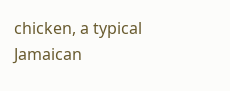chicken, a typical Jamaican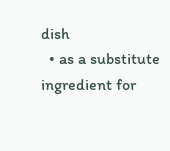dish
  • as a substitute ingredient for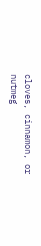cloves, cinnamon, or nutmeg